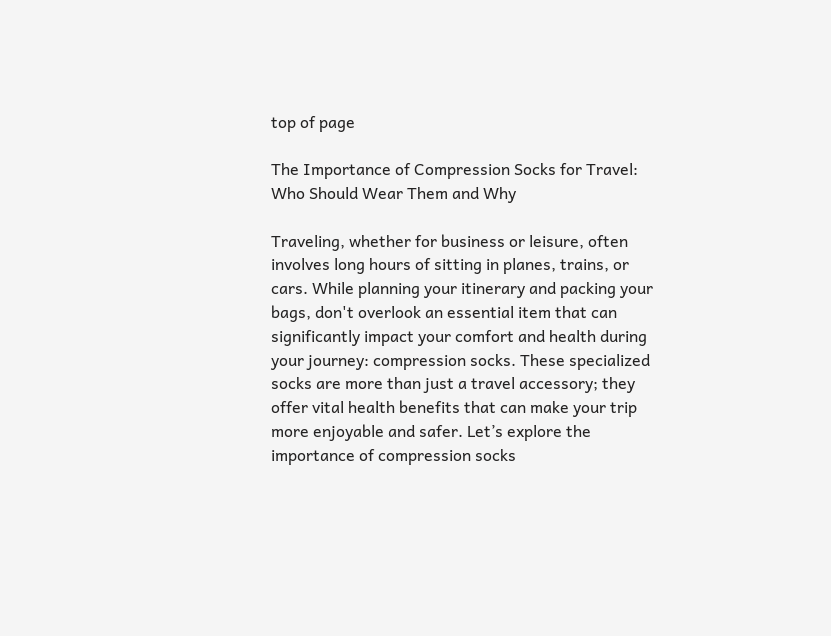top of page

The Importance of Compression Socks for Travel: Who Should Wear Them and Why

Traveling, whether for business or leisure, often involves long hours of sitting in planes, trains, or cars. While planning your itinerary and packing your bags, don't overlook an essential item that can significantly impact your comfort and health during your journey: compression socks. These specialized socks are more than just a travel accessory; they offer vital health benefits that can make your trip more enjoyable and safer. Let’s explore the importance of compression socks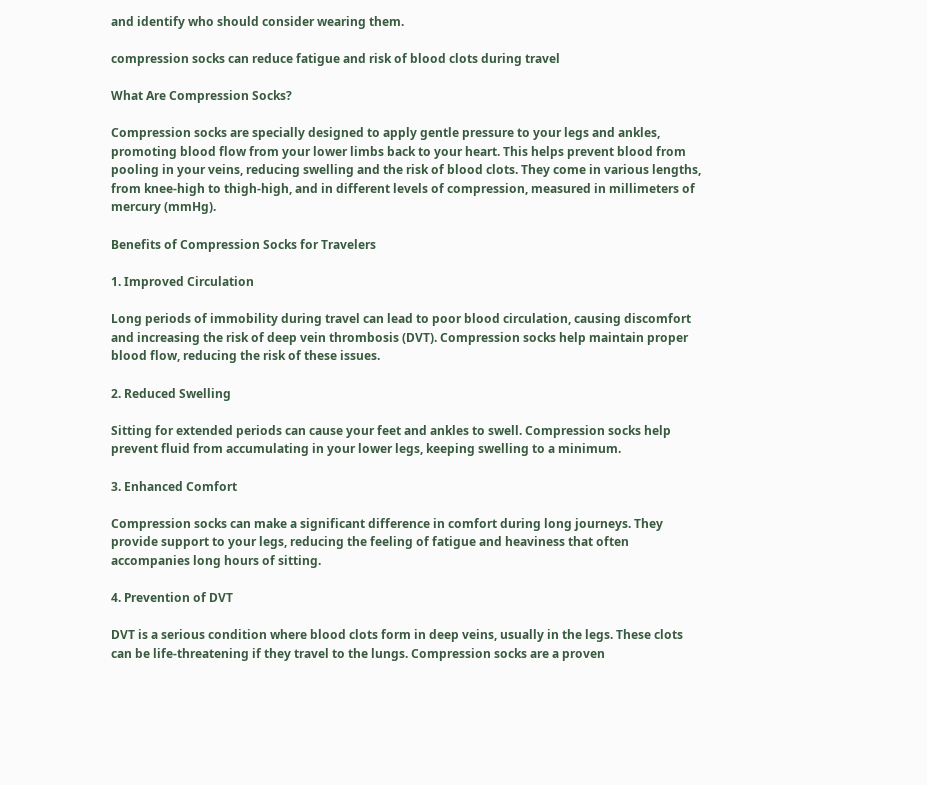and identify who should consider wearing them.

compression socks can reduce fatigue and risk of blood clots during travel

What Are Compression Socks?

Compression socks are specially designed to apply gentle pressure to your legs and ankles, promoting blood flow from your lower limbs back to your heart. This helps prevent blood from pooling in your veins, reducing swelling and the risk of blood clots. They come in various lengths, from knee-high to thigh-high, and in different levels of compression, measured in millimeters of mercury (mmHg).

Benefits of Compression Socks for Travelers

1. Improved Circulation

Long periods of immobility during travel can lead to poor blood circulation, causing discomfort and increasing the risk of deep vein thrombosis (DVT). Compression socks help maintain proper blood flow, reducing the risk of these issues.

2. Reduced Swelling

Sitting for extended periods can cause your feet and ankles to swell. Compression socks help prevent fluid from accumulating in your lower legs, keeping swelling to a minimum.

3. Enhanced Comfort

Compression socks can make a significant difference in comfort during long journeys. They provide support to your legs, reducing the feeling of fatigue and heaviness that often accompanies long hours of sitting.

4. Prevention of DVT

DVT is a serious condition where blood clots form in deep veins, usually in the legs. These clots can be life-threatening if they travel to the lungs. Compression socks are a proven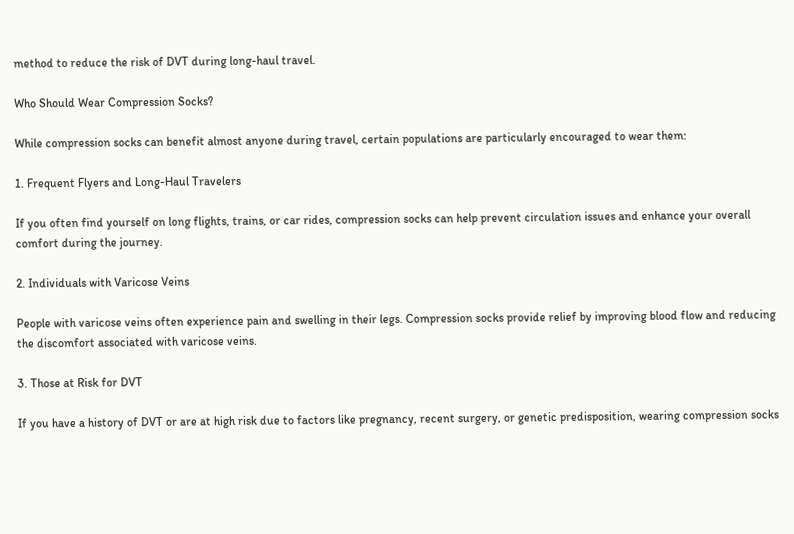method to reduce the risk of DVT during long-haul travel.

Who Should Wear Compression Socks?

While compression socks can benefit almost anyone during travel, certain populations are particularly encouraged to wear them:

1. Frequent Flyers and Long-Haul Travelers

If you often find yourself on long flights, trains, or car rides, compression socks can help prevent circulation issues and enhance your overall comfort during the journey.

2. Individuals with Varicose Veins

People with varicose veins often experience pain and swelling in their legs. Compression socks provide relief by improving blood flow and reducing the discomfort associated with varicose veins.

3. Those at Risk for DVT

If you have a history of DVT or are at high risk due to factors like pregnancy, recent surgery, or genetic predisposition, wearing compression socks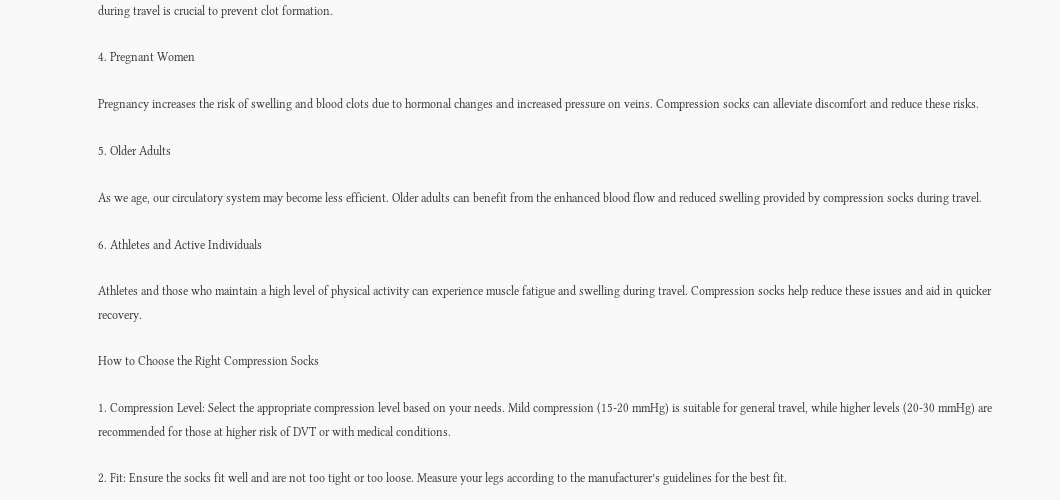during travel is crucial to prevent clot formation.

4. Pregnant Women

Pregnancy increases the risk of swelling and blood clots due to hormonal changes and increased pressure on veins. Compression socks can alleviate discomfort and reduce these risks.

5. Older Adults

As we age, our circulatory system may become less efficient. Older adults can benefit from the enhanced blood flow and reduced swelling provided by compression socks during travel.

6. Athletes and Active Individuals

Athletes and those who maintain a high level of physical activity can experience muscle fatigue and swelling during travel. Compression socks help reduce these issues and aid in quicker recovery.

How to Choose the Right Compression Socks

1. Compression Level: Select the appropriate compression level based on your needs. Mild compression (15-20 mmHg) is suitable for general travel, while higher levels (20-30 mmHg) are recommended for those at higher risk of DVT or with medical conditions.

2. Fit: Ensure the socks fit well and are not too tight or too loose. Measure your legs according to the manufacturer’s guidelines for the best fit.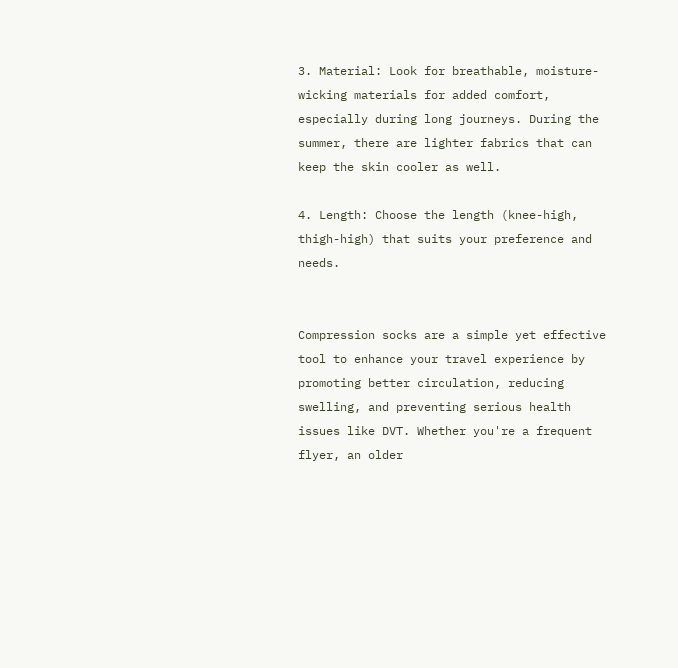3. Material: Look for breathable, moisture-wicking materials for added comfort, especially during long journeys. During the summer, there are lighter fabrics that can keep the skin cooler as well.

4. Length: Choose the length (knee-high, thigh-high) that suits your preference and needs.


Compression socks are a simple yet effective tool to enhance your travel experience by promoting better circulation, reducing swelling, and preventing serious health issues like DVT. Whether you're a frequent flyer, an older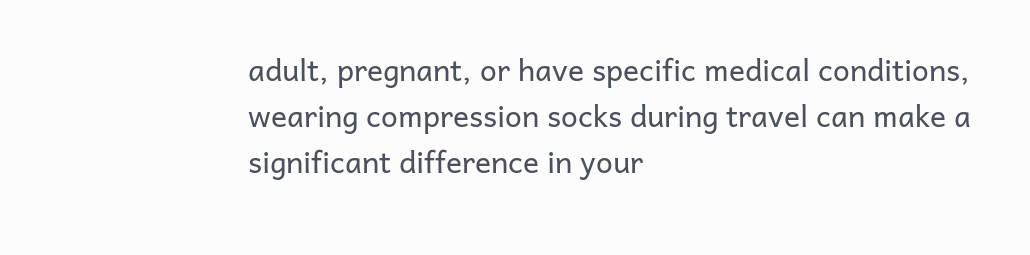adult, pregnant, or have specific medical conditions, wearing compression socks during travel can make a significant difference in your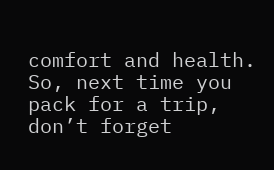comfort and health. So, next time you pack for a trip, don’t forget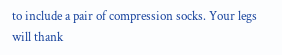to include a pair of compression socks. Your legs will thank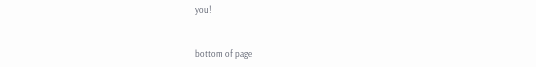you!


bottom of page